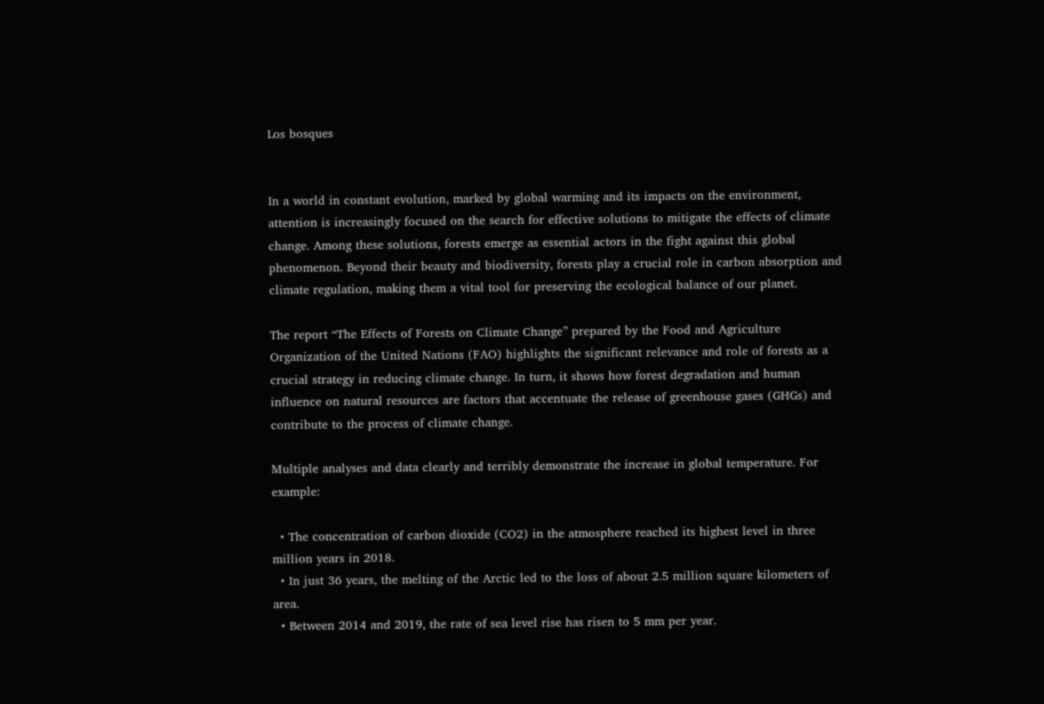Los bosques


In a world in constant evolution, marked by global warming and its impacts on the environment, attention is increasingly focused on the search for effective solutions to mitigate the effects of climate change. Among these solutions, forests emerge as essential actors in the fight against this global phenomenon. Beyond their beauty and biodiversity, forests play a crucial role in carbon absorption and climate regulation, making them a vital tool for preserving the ecological balance of our planet.

The report “The Effects of Forests on Climate Change” prepared by the Food and Agriculture Organization of the United Nations (FAO) highlights the significant relevance and role of forests as a crucial strategy in reducing climate change. In turn, it shows how forest degradation and human influence on natural resources are factors that accentuate the release of greenhouse gases (GHGs) and contribute to the process of climate change.

Multiple analyses and data clearly and terribly demonstrate the increase in global temperature. For example:

  • The concentration of carbon dioxide (CO2) in the atmosphere reached its highest level in three million years in 2018.
  • In just 36 years, the melting of the Arctic led to the loss of about 2.5 million square kilometers of area.
  • Between 2014 and 2019, the rate of sea level rise has risen to 5 mm per year.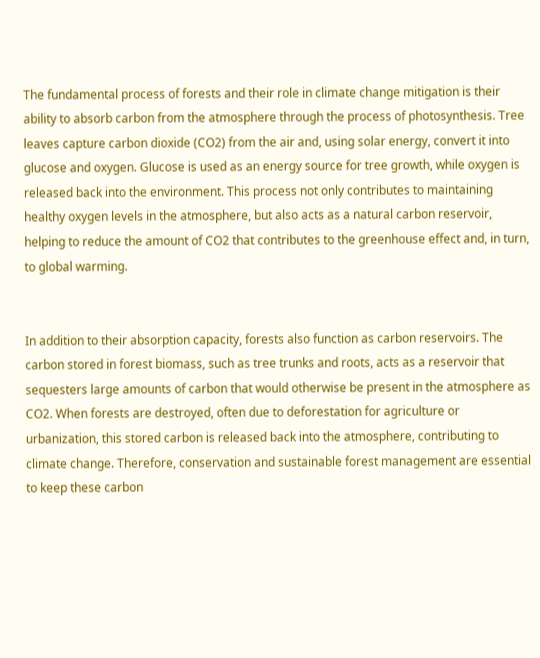The fundamental process of forests and their role in climate change mitigation is their ability to absorb carbon from the atmosphere through the process of photosynthesis. Tree leaves capture carbon dioxide (CO2) from the air and, using solar energy, convert it into glucose and oxygen. Glucose is used as an energy source for tree growth, while oxygen is released back into the environment. This process not only contributes to maintaining healthy oxygen levels in the atmosphere, but also acts as a natural carbon reservoir, helping to reduce the amount of CO2 that contributes to the greenhouse effect and, in turn, to global warming.


In addition to their absorption capacity, forests also function as carbon reservoirs. The carbon stored in forest biomass, such as tree trunks and roots, acts as a reservoir that sequesters large amounts of carbon that would otherwise be present in the atmosphere as CO2. When forests are destroyed, often due to deforestation for agriculture or urbanization, this stored carbon is released back into the atmosphere, contributing to climate change. Therefore, conservation and sustainable forest management are essential to keep these carbon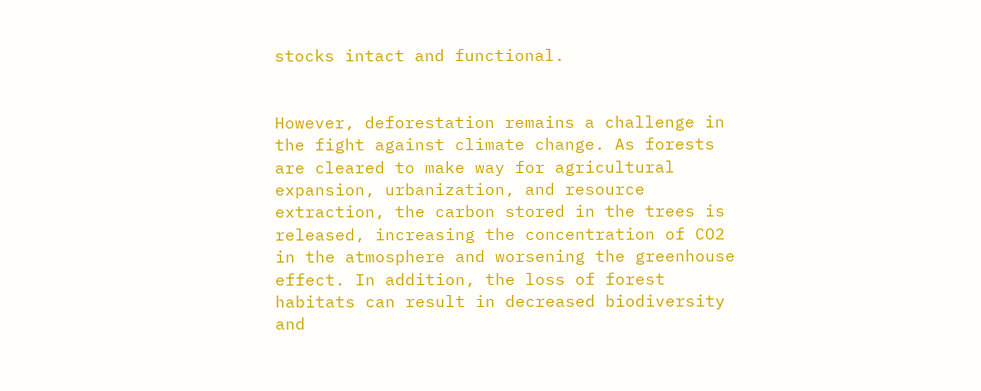stocks intact and functional.


However, deforestation remains a challenge in the fight against climate change. As forests are cleared to make way for agricultural expansion, urbanization, and resource extraction, the carbon stored in the trees is released, increasing the concentration of CO2 in the atmosphere and worsening the greenhouse effect. In addition, the loss of forest habitats can result in decreased biodiversity and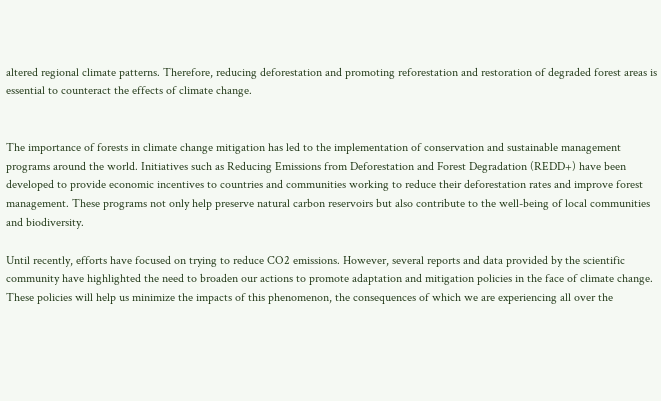altered regional climate patterns. Therefore, reducing deforestation and promoting reforestation and restoration of degraded forest areas is essential to counteract the effects of climate change.


The importance of forests in climate change mitigation has led to the implementation of conservation and sustainable management programs around the world. Initiatives such as Reducing Emissions from Deforestation and Forest Degradation (REDD+) have been developed to provide economic incentives to countries and communities working to reduce their deforestation rates and improve forest management. These programs not only help preserve natural carbon reservoirs but also contribute to the well-being of local communities and biodiversity.

Until recently, efforts have focused on trying to reduce CO2 emissions. However, several reports and data provided by the scientific community have highlighted the need to broaden our actions to promote adaptation and mitigation policies in the face of climate change. These policies will help us minimize the impacts of this phenomenon, the consequences of which we are experiencing all over the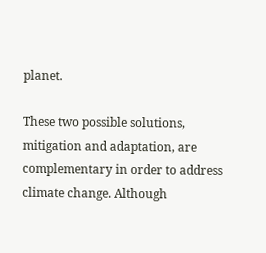planet.

These two possible solutions, mitigation and adaptation, are complementary in order to address climate change. Although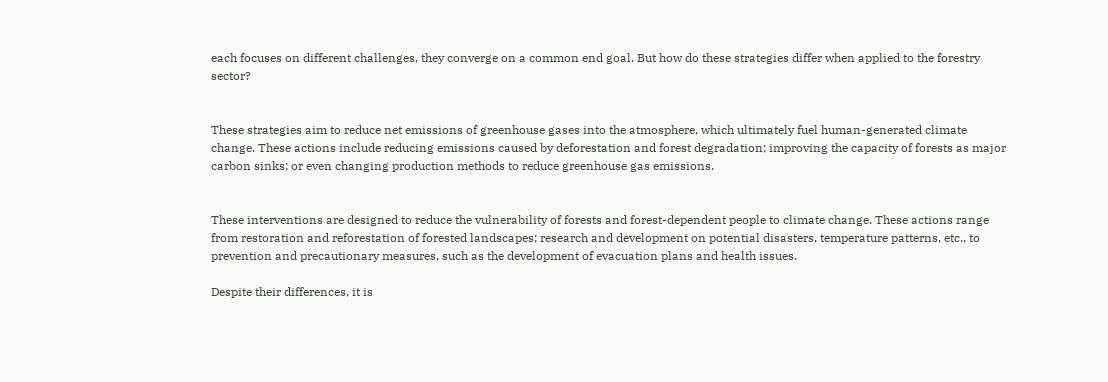each focuses on different challenges, they converge on a common end goal. But how do these strategies differ when applied to the forestry sector?


These strategies aim to reduce net emissions of greenhouse gases into the atmosphere, which ultimately fuel human-generated climate change. These actions include reducing emissions caused by deforestation and forest degradation; improving the capacity of forests as major carbon sinks; or even changing production methods to reduce greenhouse gas emissions.


These interventions are designed to reduce the vulnerability of forests and forest-dependent people to climate change. These actions range from restoration and reforestation of forested landscapes; research and development on potential disasters, temperature patterns, etc., to prevention and precautionary measures, such as the development of evacuation plans and health issues.

Despite their differences, it is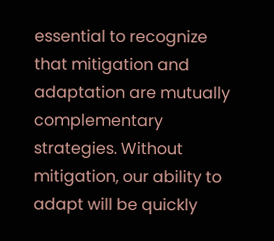essential to recognize that mitigation and adaptation are mutually complementary strategies. Without mitigation, our ability to adapt will be quickly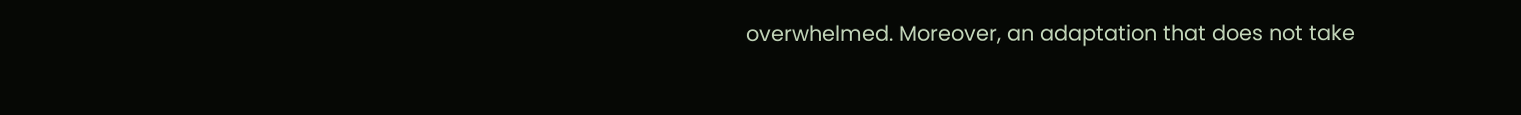overwhelmed. Moreover, an adaptation that does not take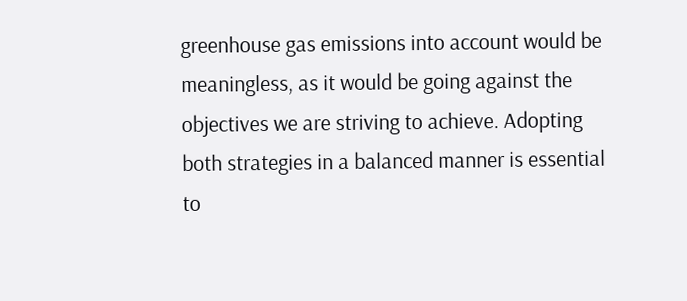greenhouse gas emissions into account would be meaningless, as it would be going against the objectives we are striving to achieve. Adopting both strategies in a balanced manner is essential to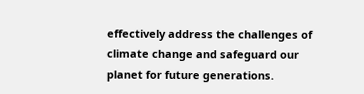effectively address the challenges of climate change and safeguard our planet for future generations.